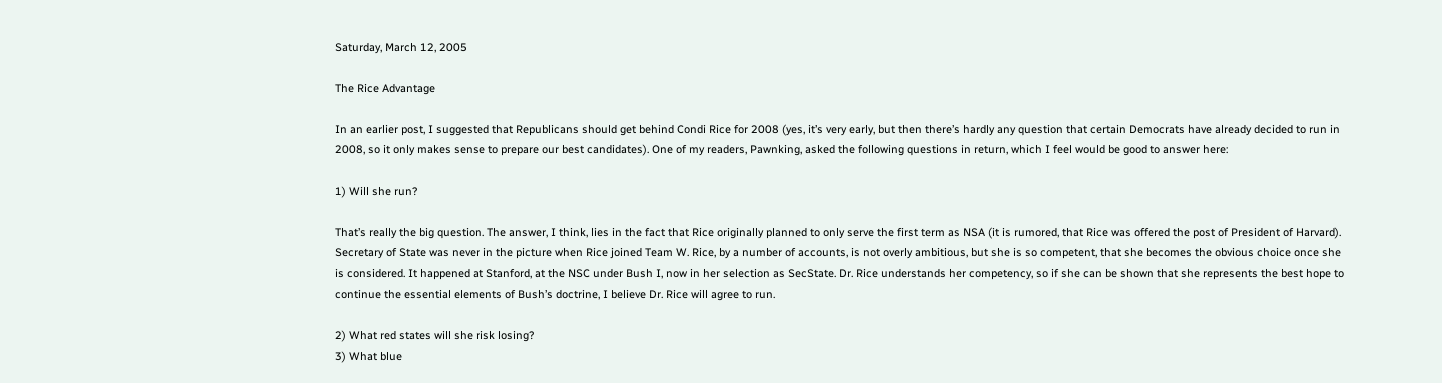Saturday, March 12, 2005

The Rice Advantage

In an earlier post, I suggested that Republicans should get behind Condi Rice for 2008 (yes, it’s very early, but then there’s hardly any question that certain Democrats have already decided to run in 2008, so it only makes sense to prepare our best candidates). One of my readers, Pawnking, asked the following questions in return, which I feel would be good to answer here:

1) Will she run?

That’s really the big question. The answer, I think, lies in the fact that Rice originally planned to only serve the first term as NSA (it is rumored, that Rice was offered the post of President of Harvard). Secretary of State was never in the picture when Rice joined Team W. Rice, by a number of accounts, is not overly ambitious, but she is so competent, that she becomes the obvious choice once she is considered. It happened at Stanford, at the NSC under Bush I, now in her selection as SecState. Dr. Rice understands her competency, so if she can be shown that she represents the best hope to continue the essential elements of Bush’s doctrine, I believe Dr. Rice will agree to run.

2) What red states will she risk losing?
3) What blue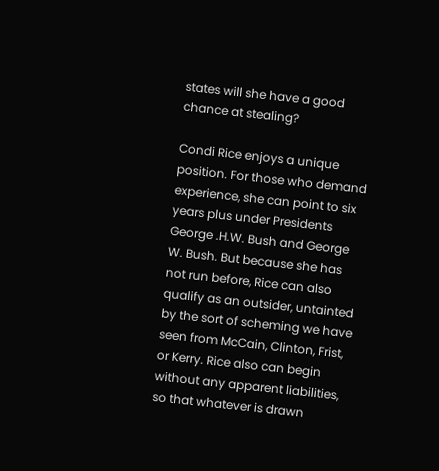states will she have a good chance at stealing?

Condi Rice enjoys a unique position. For those who demand experience, she can point to six years plus under Presidents George .H.W. Bush and George W. Bush. But because she has not run before, Rice can also qualify as an outsider, untainted by the sort of scheming we have seen from McCain, Clinton, Frist, or Kerry. Rice also can begin without any apparent liabilities, so that whatever is drawn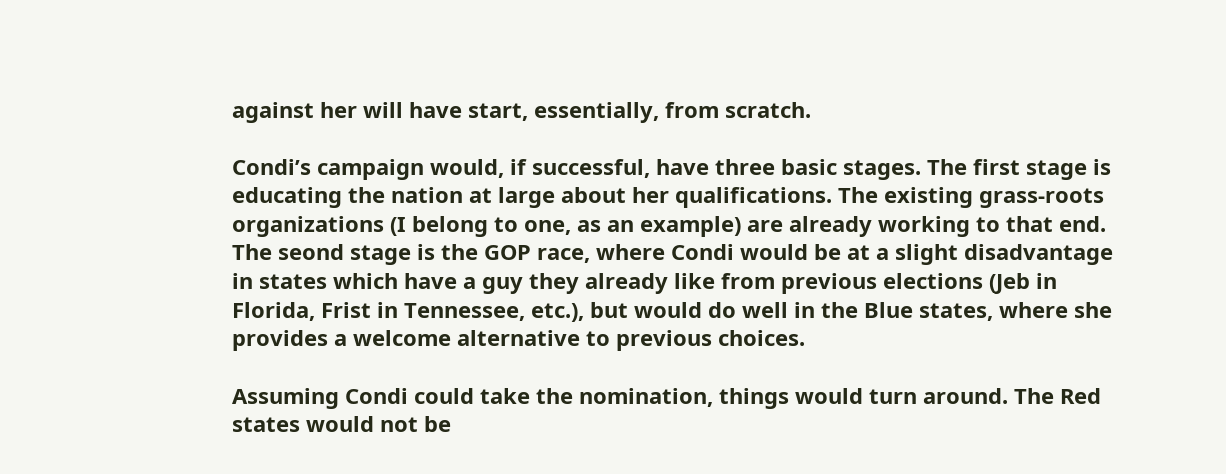against her will have start, essentially, from scratch.

Condi’s campaign would, if successful, have three basic stages. The first stage is educating the nation at large about her qualifications. The existing grass-roots organizations (I belong to one, as an example) are already working to that end. The seond stage is the GOP race, where Condi would be at a slight disadvantage in states which have a guy they already like from previous elections (Jeb in Florida, Frist in Tennessee, etc.), but would do well in the Blue states, where she provides a welcome alternative to previous choices.

Assuming Condi could take the nomination, things would turn around. The Red states would not be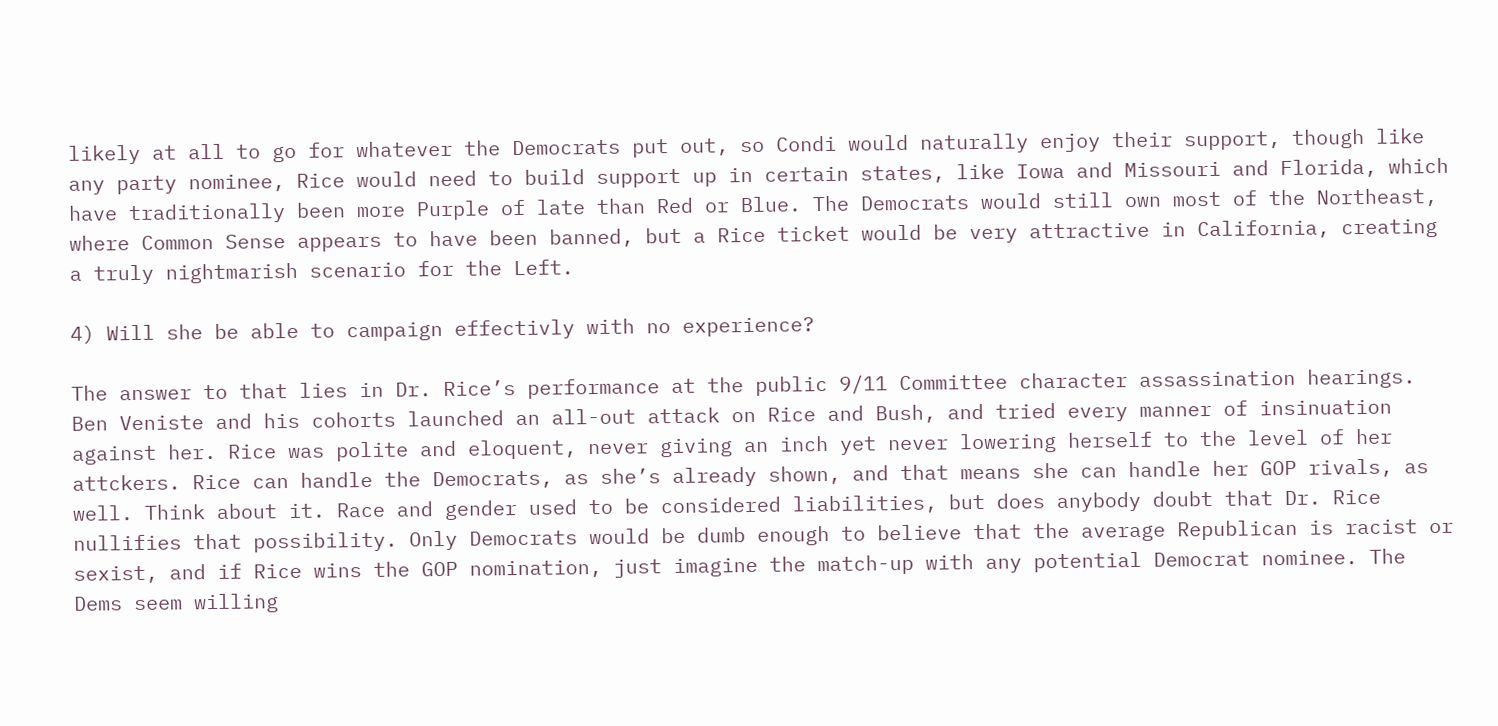likely at all to go for whatever the Democrats put out, so Condi would naturally enjoy their support, though like any party nominee, Rice would need to build support up in certain states, like Iowa and Missouri and Florida, which have traditionally been more Purple of late than Red or Blue. The Democrats would still own most of the Northeast, where Common Sense appears to have been banned, but a Rice ticket would be very attractive in California, creating a truly nightmarish scenario for the Left.

4) Will she be able to campaign effectivly with no experience?

The answer to that lies in Dr. Rice’s performance at the public 9/11 Committee character assassination hearings. Ben Veniste and his cohorts launched an all-out attack on Rice and Bush, and tried every manner of insinuation against her. Rice was polite and eloquent, never giving an inch yet never lowering herself to the level of her attckers. Rice can handle the Democrats, as she’s already shown, and that means she can handle her GOP rivals, as well. Think about it. Race and gender used to be considered liabilities, but does anybody doubt that Dr. Rice nullifies that possibility. Only Democrats would be dumb enough to believe that the average Republican is racist or sexist, and if Rice wins the GOP nomination, just imagine the match-up with any potential Democrat nominee. The Dems seem willing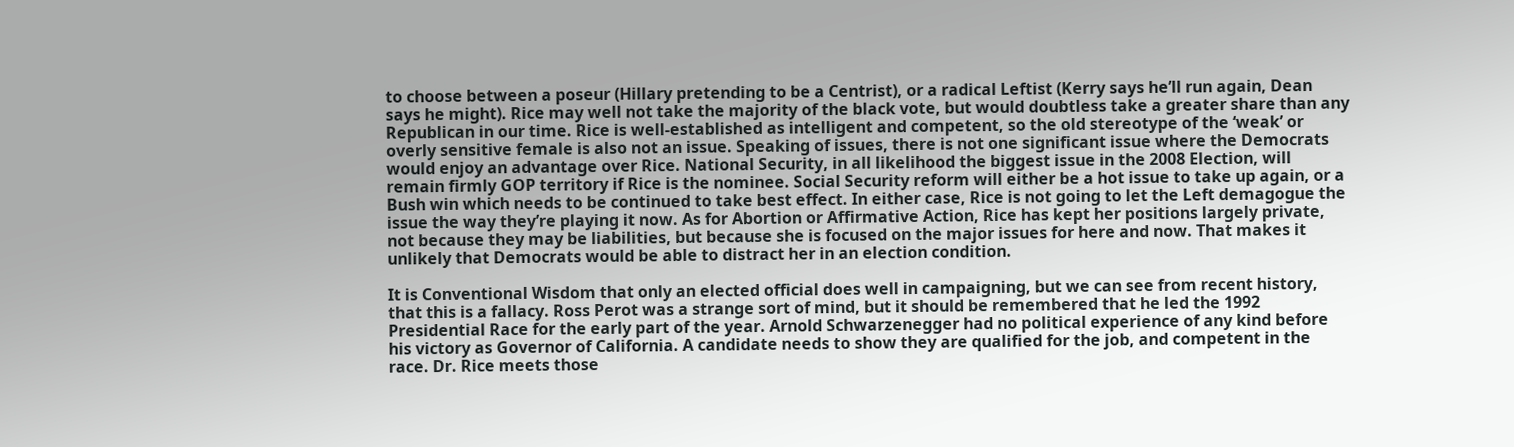to choose between a poseur (Hillary pretending to be a Centrist), or a radical Leftist (Kerry says he’ll run again, Dean says he might). Rice may well not take the majority of the black vote, but would doubtless take a greater share than any Republican in our time. Rice is well-established as intelligent and competent, so the old stereotype of the ‘weak’ or overly sensitive female is also not an issue. Speaking of issues, there is not one significant issue where the Democrats would enjoy an advantage over Rice. National Security, in all likelihood the biggest issue in the 2008 Election, will remain firmly GOP territory if Rice is the nominee. Social Security reform will either be a hot issue to take up again, or a Bush win which needs to be continued to take best effect. In either case, Rice is not going to let the Left demagogue the issue the way they’re playing it now. As for Abortion or Affirmative Action, Rice has kept her positions largely private, not because they may be liabilities, but because she is focused on the major issues for here and now. That makes it unlikely that Democrats would be able to distract her in an election condition.

It is Conventional Wisdom that only an elected official does well in campaigning, but we can see from recent history, that this is a fallacy. Ross Perot was a strange sort of mind, but it should be remembered that he led the 1992 Presidential Race for the early part of the year. Arnold Schwarzenegger had no political experience of any kind before his victory as Governor of California. A candidate needs to show they are qualified for the job, and competent in the race. Dr. Rice meets those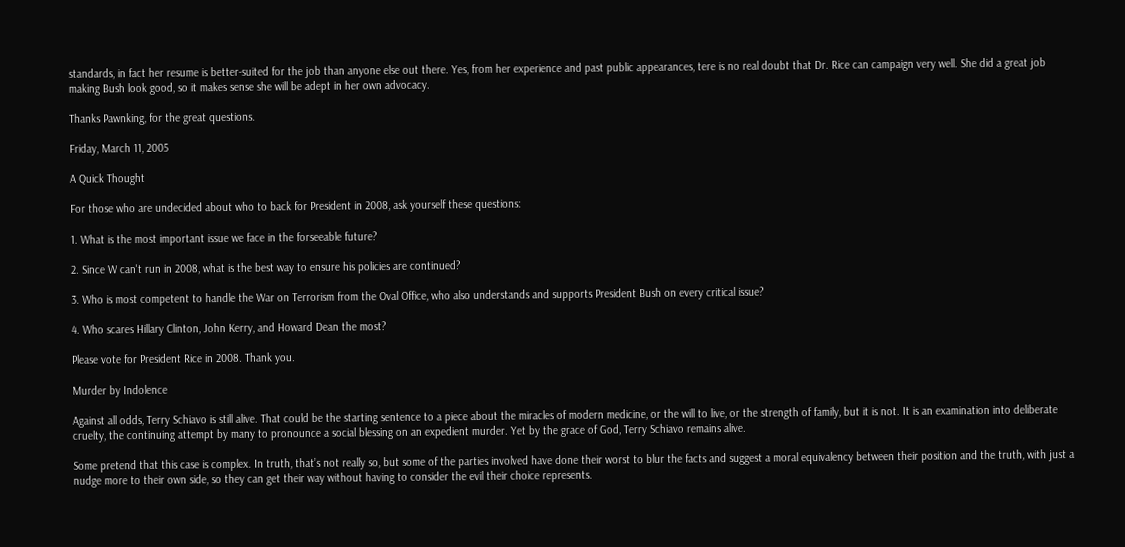standards, in fact her resume is better-suited for the job than anyone else out there. Yes, from her experience and past public appearances, tere is no real doubt that Dr. Rice can campaign very well. She did a great job making Bush look good, so it makes sense she will be adept in her own advocacy.

Thanks Pawnking, for the great questions.

Friday, March 11, 2005

A Quick Thought

For those who are undecided about who to back for President in 2008, ask yourself these questions:

1. What is the most important issue we face in the forseeable future?

2. Since W can't run in 2008, what is the best way to ensure his policies are continued?

3. Who is most competent to handle the War on Terrorism from the Oval Office, who also understands and supports President Bush on every critical issue?

4. Who scares Hillary Clinton, John Kerry, and Howard Dean the most?

Please vote for President Rice in 2008. Thank you.

Murder by Indolence

Against all odds, Terry Schiavo is still alive. That could be the starting sentence to a piece about the miracles of modern medicine, or the will to live, or the strength of family, but it is not. It is an examination into deliberate cruelty, the continuing attempt by many to pronounce a social blessing on an expedient murder. Yet by the grace of God, Terry Schiavo remains alive.

Some pretend that this case is complex. In truth, that’s not really so, but some of the parties involved have done their worst to blur the facts and suggest a moral equivalency between their position and the truth, with just a nudge more to their own side, so they can get their way without having to consider the evil their choice represents.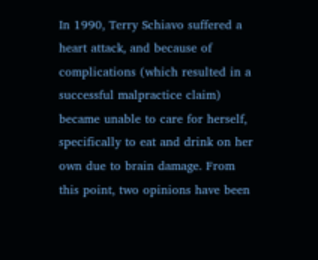In 1990, Terry Schiavo suffered a heart attack, and because of complications (which resulted in a successful malpractice claim) became unable to care for herself, specifically to eat and drink on her own due to brain damage. From this point, two opinions have been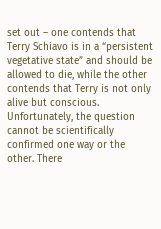set out – one contends that Terry Schiavo is in a “persistent vegetative state” and should be allowed to die, while the other contends that Terry is not only alive but conscious. Unfortunately, the question cannot be scientifically confirmed one way or the other. There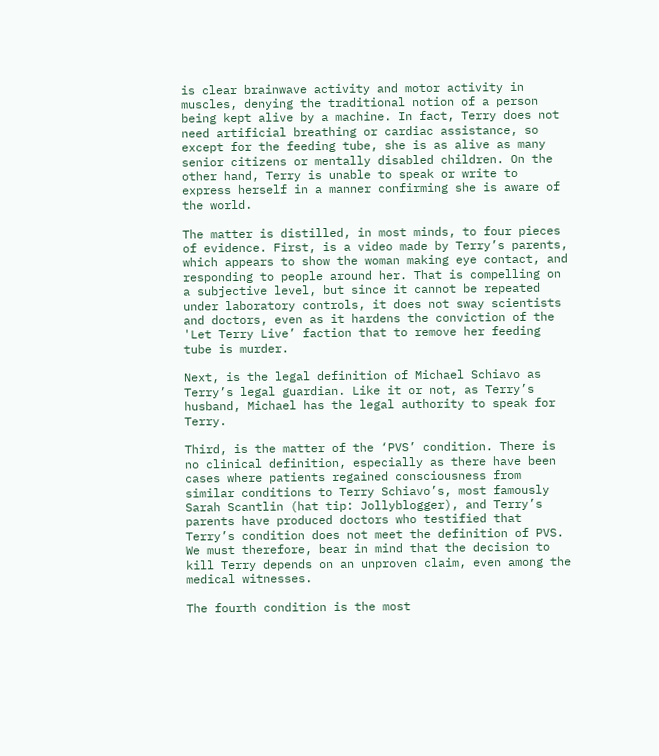is clear brainwave activity and motor activity in muscles, denying the traditional notion of a person being kept alive by a machine. In fact, Terry does not need artificial breathing or cardiac assistance, so except for the feeding tube, she is as alive as many senior citizens or mentally disabled children. On the other hand, Terry is unable to speak or write to express herself in a manner confirming she is aware of the world.

The matter is distilled, in most minds, to four pieces of evidence. First, is a video made by Terry’s parents, which appears to show the woman making eye contact, and responding to people around her. That is compelling on a subjective level, but since it cannot be repeated under laboratory controls, it does not sway scientists and doctors, even as it hardens the conviction of the 'Let Terry Live’ faction that to remove her feeding tube is murder.

Next, is the legal definition of Michael Schiavo as Terry’s legal guardian. Like it or not, as Terry’s husband, Michael has the legal authority to speak for Terry.

Third, is the matter of the ‘PVS’ condition. There is no clinical definition, especially as there have been cases where patients regained consciousness from similar conditions to Terry Schiavo’s, most famously Sarah Scantlin (hat tip: Jollyblogger), and Terry’s parents have produced doctors who testified that Terry’s condition does not meet the definition of PVS. We must therefore, bear in mind that the decision to kill Terry depends on an unproven claim, even among the medical witnesses.

The fourth condition is the most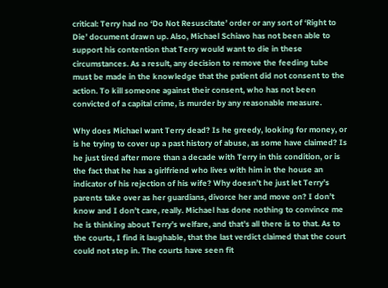critical: Terry had no ‘Do Not Resuscitate’ order or any sort of ‘Right to Die’ document drawn up. Also, Michael Schiavo has not been able to support his contention that Terry would want to die in these circumstances. As a result, any decision to remove the feeding tube must be made in the knowledge that the patient did not consent to the action. To kill someone against their consent, who has not been convicted of a capital crime, is murder by any reasonable measure.

Why does Michael want Terry dead? Is he greedy, looking for money, or is he trying to cover up a past history of abuse, as some have claimed? Is he just tired after more than a decade with Terry in this condition, or is the fact that he has a girlfriend who lives with him in the house an indicator of his rejection of his wife? Why doesn’t he just let Terry’s parents take over as her guardians, divorce her and move on? I don’t know and I don’t care, really. Michael has done nothing to convince me he is thinking about Terry’s welfare, and that’s all there is to that. As to the courts, I find it laughable, that the last verdict claimed that the court could not step in. The courts have seen fit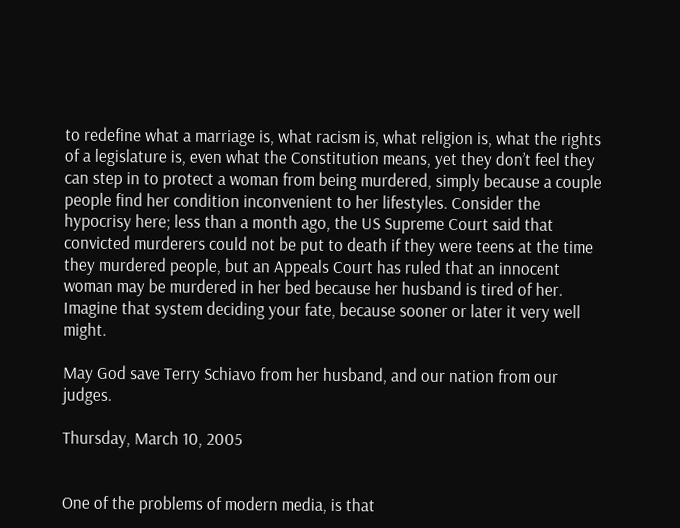to redefine what a marriage is, what racism is, what religion is, what the rights of a legislature is, even what the Constitution means, yet they don’t feel they can step in to protect a woman from being murdered, simply because a couple people find her condition inconvenient to her lifestyles. Consider the hypocrisy here; less than a month ago, the US Supreme Court said that convicted murderers could not be put to death if they were teens at the time they murdered people, but an Appeals Court has ruled that an innocent woman may be murdered in her bed because her husband is tired of her. Imagine that system deciding your fate, because sooner or later it very well might.

May God save Terry Schiavo from her husband, and our nation from our judges.

Thursday, March 10, 2005


One of the problems of modern media, is that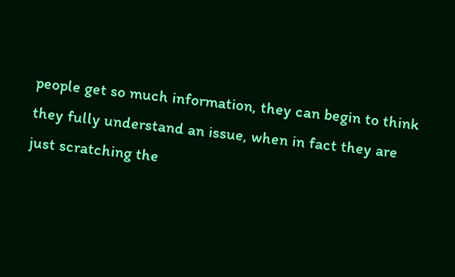people get so much information, they can begin to think they fully understand an issue, when in fact they are just scratching the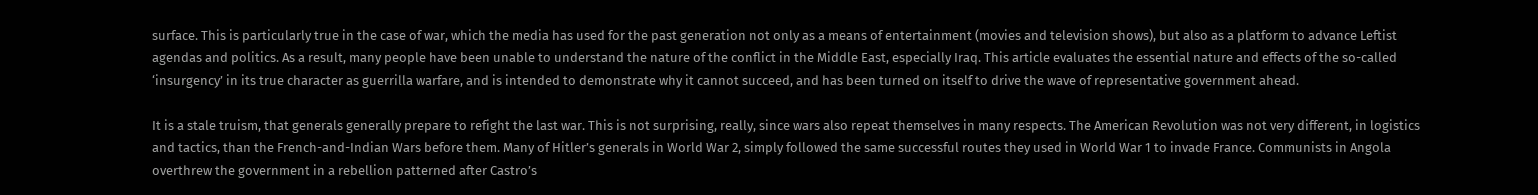surface. This is particularly true in the case of war, which the media has used for the past generation not only as a means of entertainment (movies and television shows), but also as a platform to advance Leftist agendas and politics. As a result, many people have been unable to understand the nature of the conflict in the Middle East, especially Iraq. This article evaluates the essential nature and effects of the so-called ‘insurgency’ in its true character as guerrilla warfare, and is intended to demonstrate why it cannot succeed, and has been turned on itself to drive the wave of representative government ahead.

It is a stale truism, that generals generally prepare to refight the last war. This is not surprising, really, since wars also repeat themselves in many respects. The American Revolution was not very different, in logistics and tactics, than the French-and-Indian Wars before them. Many of Hitler’s generals in World War 2, simply followed the same successful routes they used in World War 1 to invade France. Communists in Angola overthrew the government in a rebellion patterned after Castro’s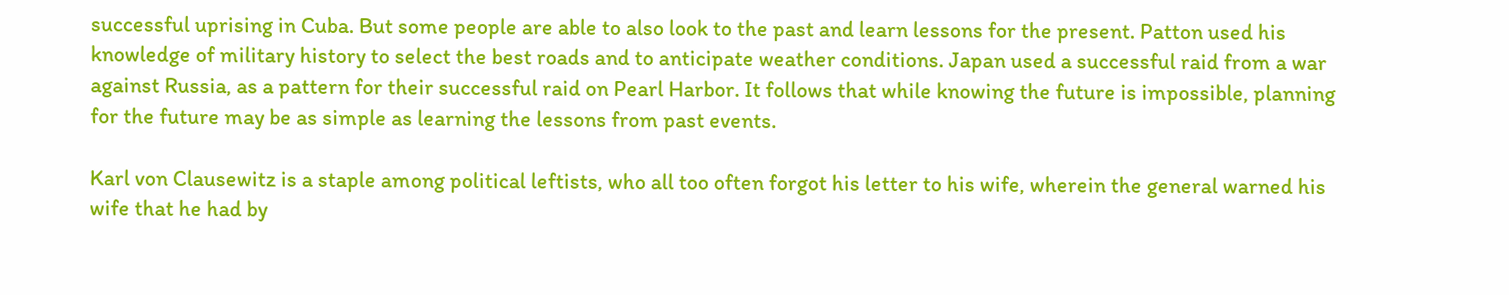successful uprising in Cuba. But some people are able to also look to the past and learn lessons for the present. Patton used his knowledge of military history to select the best roads and to anticipate weather conditions. Japan used a successful raid from a war against Russia, as a pattern for their successful raid on Pearl Harbor. It follows that while knowing the future is impossible, planning for the future may be as simple as learning the lessons from past events.

Karl von Clausewitz is a staple among political leftists, who all too often forgot his letter to his wife, wherein the general warned his wife that he had by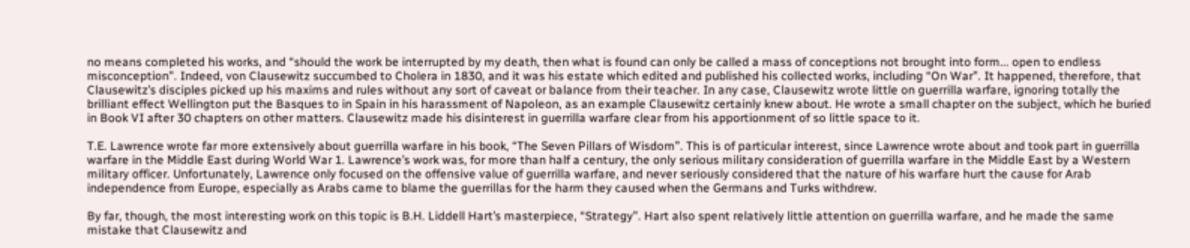no means completed his works, and “should the work be interrupted by my death, then what is found can only be called a mass of conceptions not brought into form... open to endless misconception”. Indeed, von Clausewitz succumbed to Cholera in 1830, and it was his estate which edited and published his collected works, including “On War”. It happened, therefore, that Clausewitz’s disciples picked up his maxims and rules without any sort of caveat or balance from their teacher. In any case, Clausewitz wrote little on guerrilla warfare, ignoring totally the brilliant effect Wellington put the Basques to in Spain in his harassment of Napoleon, as an example Clausewitz certainly knew about. He wrote a small chapter on the subject, which he buried in Book VI after 30 chapters on other matters. Clausewitz made his disinterest in guerrilla warfare clear from his apportionment of so little space to it.

T.E. Lawrence wrote far more extensively about guerrilla warfare in his book, “The Seven Pillars of Wisdom”. This is of particular interest, since Lawrence wrote about and took part in guerrilla warfare in the Middle East during World War 1. Lawrence’s work was, for more than half a century, the only serious military consideration of guerrilla warfare in the Middle East by a Western military officer. Unfortunately, Lawrence only focused on the offensive value of guerrilla warfare, and never seriously considered that the nature of his warfare hurt the cause for Arab independence from Europe, especially as Arabs came to blame the guerrillas for the harm they caused when the Germans and Turks withdrew.

By far, though, the most interesting work on this topic is B.H. Liddell Hart’s masterpiece, “Strategy”. Hart also spent relatively little attention on guerrilla warfare, and he made the same mistake that Clausewitz and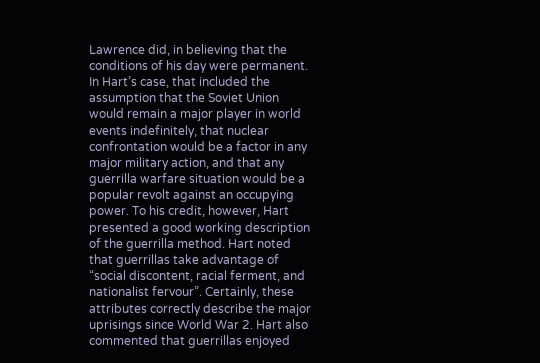Lawrence did, in believing that the conditions of his day were permanent. In Hart’s case, that included the assumption that the Soviet Union would remain a major player in world events indefinitely, that nuclear confrontation would be a factor in any major military action, and that any guerrilla warfare situation would be a popular revolt against an occupying power. To his credit, however, Hart presented a good working description of the guerrilla method. Hart noted that guerrillas take advantage of “social discontent, racial ferment, and nationalist fervour”. Certainly, these attributes correctly describe the major uprisings since World War 2. Hart also commented that guerrillas enjoyed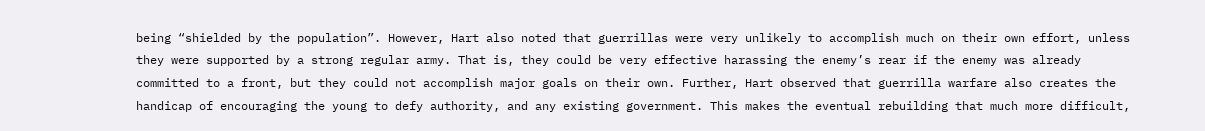being “shielded by the population”. However, Hart also noted that guerrillas were very unlikely to accomplish much on their own effort, unless they were supported by a strong regular army. That is, they could be very effective harassing the enemy’s rear if the enemy was already committed to a front, but they could not accomplish major goals on their own. Further, Hart observed that guerrilla warfare also creates the handicap of encouraging the young to defy authority, and any existing government. This makes the eventual rebuilding that much more difficult,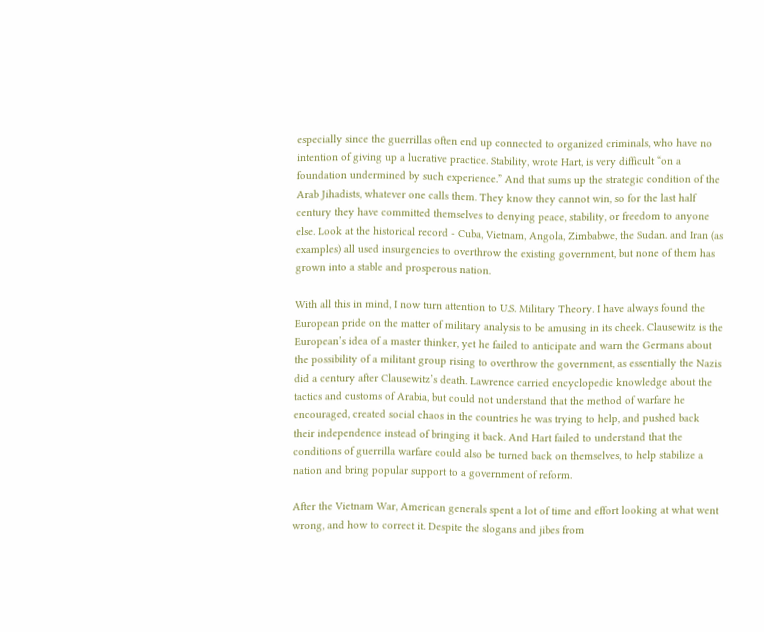especially since the guerrillas often end up connected to organized criminals, who have no intention of giving up a lucrative practice. Stability, wrote Hart, is very difficult “on a foundation undermined by such experience.” And that sums up the strategic condition of the Arab Jihadists, whatever one calls them. They know they cannot win, so for the last half century they have committed themselves to denying peace, stability, or freedom to anyone else. Look at the historical record - Cuba, Vietnam, Angola, Zimbabwe, the Sudan. and Iran (as examples) all used insurgencies to overthrow the existing government, but none of them has grown into a stable and prosperous nation.

With all this in mind, I now turn attention to U.S. Military Theory. I have always found the European pride on the matter of military analysis to be amusing in its cheek. Clausewitz is the European’s idea of a master thinker, yet he failed to anticipate and warn the Germans about the possibility of a militant group rising to overthrow the government, as essentially the Nazis did a century after Clausewitz’s death. Lawrence carried encyclopedic knowledge about the tactics and customs of Arabia, but could not understand that the method of warfare he encouraged, created social chaos in the countries he was trying to help, and pushed back their independence instead of bringing it back. And Hart failed to understand that the conditions of guerrilla warfare could also be turned back on themselves, to help stabilize a nation and bring popular support to a government of reform.

After the Vietnam War, American generals spent a lot of time and effort looking at what went wrong, and how to correct it. Despite the slogans and jibes from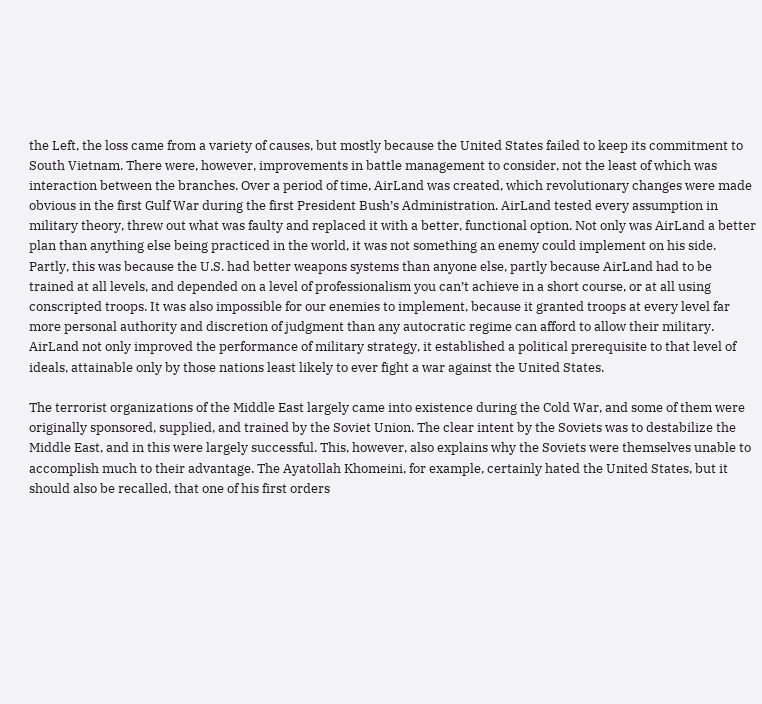the Left, the loss came from a variety of causes, but mostly because the United States failed to keep its commitment to South Vietnam. There were, however, improvements in battle management to consider, not the least of which was interaction between the branches. Over a period of time, AirLand was created, which revolutionary changes were made obvious in the first Gulf War during the first President Bush’s Administration. AirLand tested every assumption in military theory, threw out what was faulty and replaced it with a better, functional option. Not only was AirLand a better plan than anything else being practiced in the world, it was not something an enemy could implement on his side. Partly, this was because the U.S. had better weapons systems than anyone else, partly because AirLand had to be trained at all levels, and depended on a level of professionalism you can’t achieve in a short course, or at all using conscripted troops. It was also impossible for our enemies to implement, because it granted troops at every level far more personal authority and discretion of judgment than any autocratic regime can afford to allow their military. AirLand not only improved the performance of military strategy, it established a political prerequisite to that level of ideals, attainable only by those nations least likely to ever fight a war against the United States.

The terrorist organizations of the Middle East largely came into existence during the Cold War, and some of them were originally sponsored, supplied, and trained by the Soviet Union. The clear intent by the Soviets was to destabilize the Middle East, and in this were largely successful. This, however, also explains why the Soviets were themselves unable to accomplish much to their advantage. The Ayatollah Khomeini, for example, certainly hated the United States, but it should also be recalled, that one of his first orders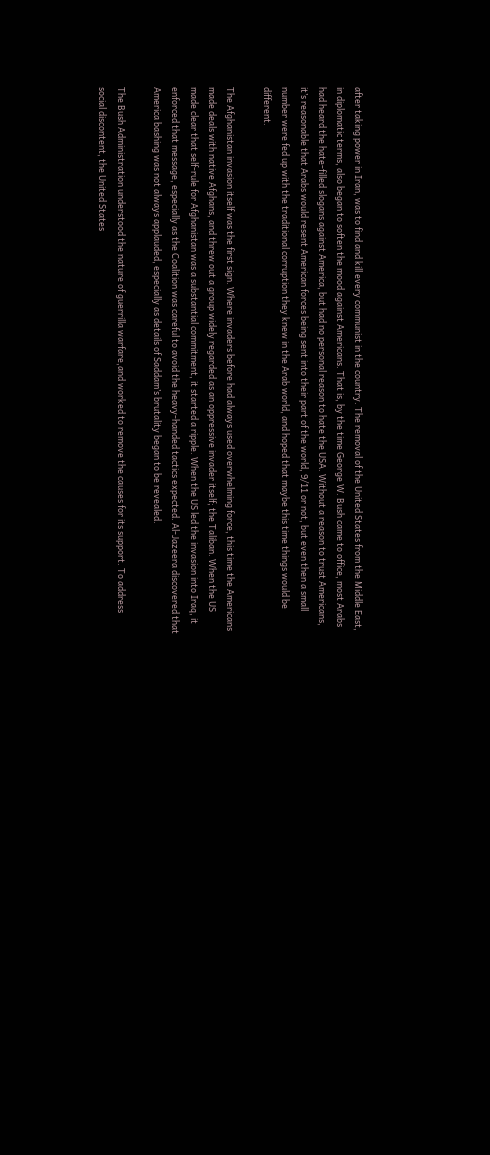after taking power in Iran, was to find and kill every communist in the country. The removal of the United States from the Middle East, in diplomatic terms, also began to soften the mood against Americans. That is, by the time George W. Bush came to office, most Arabs had heard the hate-filled slogans against America, but had no personal reason to hate the USA. Without a reason to trust Americans, it’s reasonable that Arabs would resent American forces being sent into their part of the world, 9/11 or not, but even then a small number were fed up with the traditional corruption they knew in the Arab world, and hoped that maybe this time things would be different.

The Afghanistan invasion itself was the first sign. Where invaders before had always used overwhelming force, this time the Americans made deals with native Afghans, and threw out a group widely regarded as an oppressive invader itself; the Taliban. When the US made clear that self-rule for Afghanistan was a substantial commitment, it started a ripple. When the US led the invasion into Iraq, it enforced that message, especially as the Coalition was careful to avoid the heavy-handed tactics expected. Al-Jazeera discovered that America bashing was not always applauded, especially as details of Saddam’s brutality began to be revealed.

The Bush Administration understood the nature of guerrilla warfare,and worked to remove the causes for its support. To address social discontent, the United States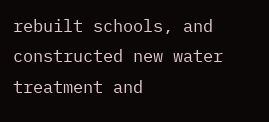rebuilt schools, and constructed new water treatment and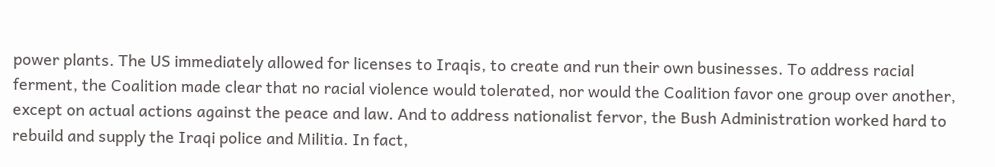power plants. The US immediately allowed for licenses to Iraqis, to create and run their own businesses. To address racial ferment, the Coalition made clear that no racial violence would tolerated, nor would the Coalition favor one group over another, except on actual actions against the peace and law. And to address nationalist fervor, the Bush Administration worked hard to rebuild and supply the Iraqi police and Militia. In fact,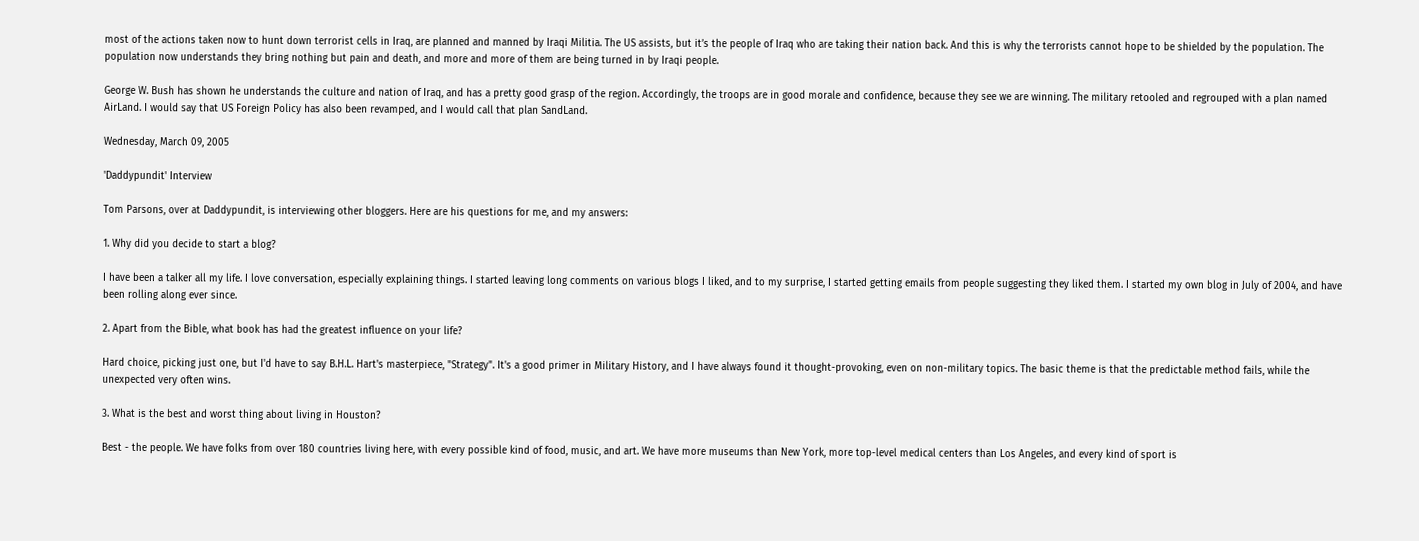most of the actions taken now to hunt down terrorist cells in Iraq, are planned and manned by Iraqi Militia. The US assists, but it’s the people of Iraq who are taking their nation back. And this is why the terrorists cannot hope to be shielded by the population. The population now understands they bring nothing but pain and death, and more and more of them are being turned in by Iraqi people.

George W. Bush has shown he understands the culture and nation of Iraq, and has a pretty good grasp of the region. Accordingly, the troops are in good morale and confidence, because they see we are winning. The military retooled and regrouped with a plan named AirLand. I would say that US Foreign Policy has also been revamped, and I would call that plan SandLand.

Wednesday, March 09, 2005

'Daddypundit' Interview

Tom Parsons, over at Daddypundit, is interviewing other bloggers. Here are his questions for me, and my answers:

1. Why did you decide to start a blog?

I have been a talker all my life. I love conversation, especially explaining things. I started leaving long comments on various blogs I liked, and to my surprise, I started getting emails from people suggesting they liked them. I started my own blog in July of 2004, and have been rolling along ever since.

2. Apart from the Bible, what book has had the greatest influence on your life?

Hard choice, picking just one, but I'd have to say B.H.L. Hart's masterpiece, "Strategy". It's a good primer in Military History, and I have always found it thought-provoking, even on non-military topics. The basic theme is that the predictable method fails, while the unexpected very often wins.

3. What is the best and worst thing about living in Houston?

Best - the people. We have folks from over 180 countries living here, with every possible kind of food, music, and art. We have more museums than New York, more top-level medical centers than Los Angeles, and every kind of sport is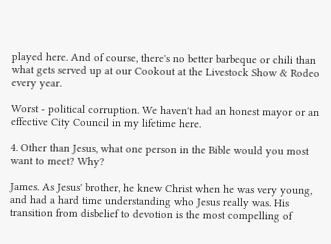played here. And of course, there's no better barbeque or chili than what gets served up at our Cookout at the Livestock Show & Rodeo every year.

Worst - political corruption. We haven't had an honest mayor or an effective City Council in my lifetime here.

4. Other than Jesus, what one person in the Bible would you most want to meet? Why?

James. As Jesus' brother, he knew Christ when he was very young, and had a hard time understanding who Jesus really was. His transition from disbelief to devotion is the most compelling of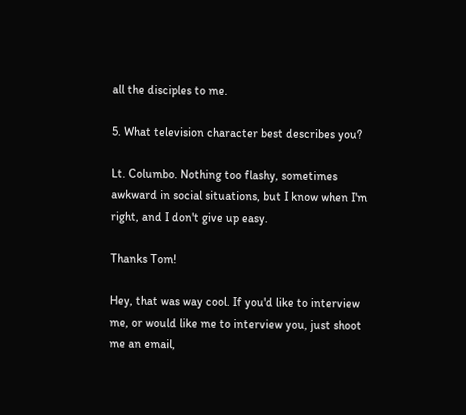all the disciples to me.

5. What television character best describes you?

Lt. Columbo. Nothing too flashy, sometimes awkward in social situations, but I know when I'm right, and I don't give up easy.

Thanks Tom!

Hey, that was way cool. If you'd like to interview me, or would like me to interview you, just shoot me an email,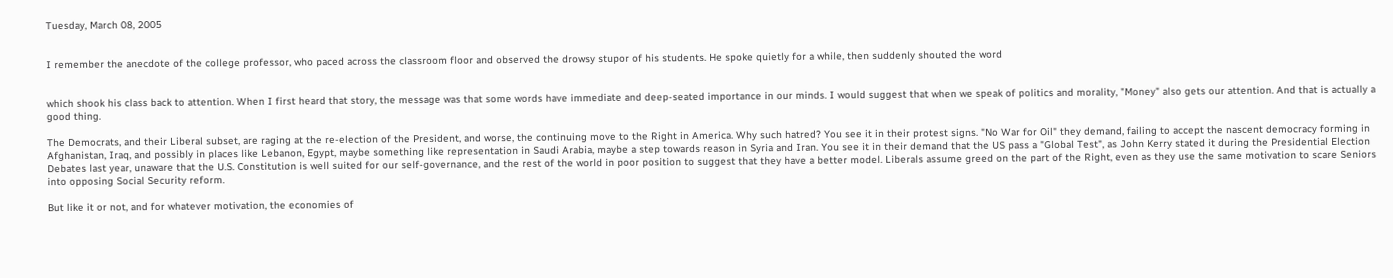Tuesday, March 08, 2005


I remember the anecdote of the college professor, who paced across the classroom floor and observed the drowsy stupor of his students. He spoke quietly for a while, then suddenly shouted the word


which shook his class back to attention. When I first heard that story, the message was that some words have immediate and deep-seated importance in our minds. I would suggest that when we speak of politics and morality, "Money" also gets our attention. And that is actually a good thing.

The Democrats, and their Liberal subset, are raging at the re-election of the President, and worse, the continuing move to the Right in America. Why such hatred? You see it in their protest signs. "No War for Oil" they demand, failing to accept the nascent democracy forming in Afghanistan, Iraq, and possibly in places like Lebanon, Egypt, maybe something like representation in Saudi Arabia, maybe a step towards reason in Syria and Iran. You see it in their demand that the US pass a "Global Test", as John Kerry stated it during the Presidential Election Debates last year, unaware that the U.S. Constitution is well suited for our self-governance, and the rest of the world in poor position to suggest that they have a better model. Liberals assume greed on the part of the Right, even as they use the same motivation to scare Seniors into opposing Social Security reform.

But like it or not, and for whatever motivation, the economies of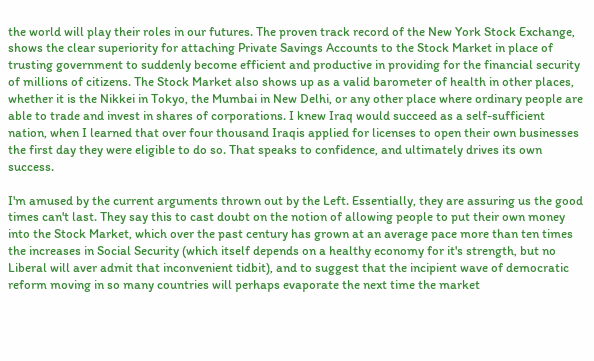the world will play their roles in our futures. The proven track record of the New York Stock Exchange, shows the clear superiority for attaching Private Savings Accounts to the Stock Market in place of trusting government to suddenly become efficient and productive in providing for the financial security of millions of citizens. The Stock Market also shows up as a valid barometer of health in other places, whether it is the Nikkei in Tokyo, the Mumbai in New Delhi, or any other place where ordinary people are able to trade and invest in shares of corporations. I knew Iraq would succeed as a self-sufficient nation, when I learned that over four thousand Iraqis applied for licenses to open their own businesses the first day they were eligible to do so. That speaks to confidence, and ultimately drives its own success.

I'm amused by the current arguments thrown out by the Left. Essentially, they are assuring us the good times can't last. They say this to cast doubt on the notion of allowing people to put their own money into the Stock Market, which over the past century has grown at an average pace more than ten times the increases in Social Security (which itself depends on a healthy economy for it's strength, but no Liberal will aver admit that inconvenient tidbit), and to suggest that the incipient wave of democratic reform moving in so many countries will perhaps evaporate the next time the market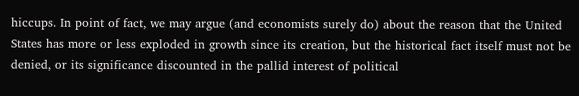hiccups. In point of fact, we may argue (and economists surely do) about the reason that the United States has more or less exploded in growth since its creation, but the historical fact itself must not be denied, or its significance discounted in the pallid interest of political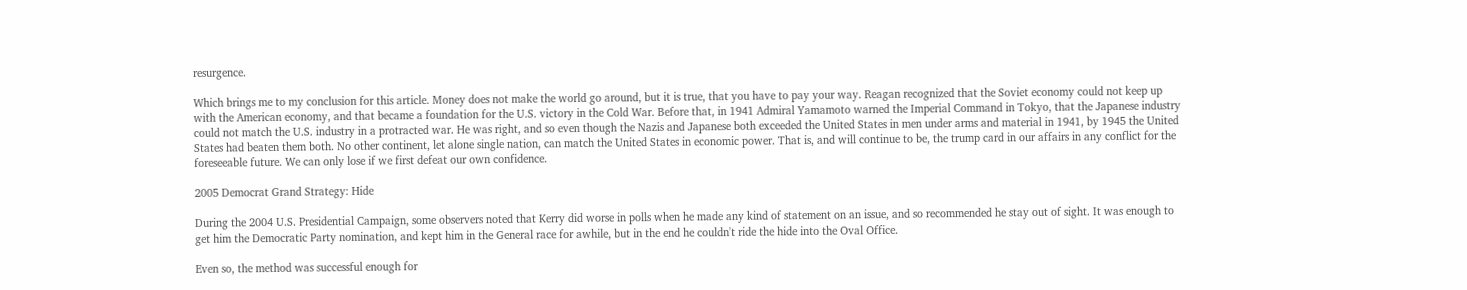resurgence.

Which brings me to my conclusion for this article. Money does not make the world go around, but it is true, that you have to pay your way. Reagan recognized that the Soviet economy could not keep up with the American economy, and that became a foundation for the U.S. victory in the Cold War. Before that, in 1941 Admiral Yamamoto warned the Imperial Command in Tokyo, that the Japanese industry could not match the U.S. industry in a protracted war. He was right, and so even though the Nazis and Japanese both exceeded the United States in men under arms and material in 1941, by 1945 the United States had beaten them both. No other continent, let alone single nation, can match the United States in economic power. That is, and will continue to be, the trump card in our affairs in any conflict for the foreseeable future. We can only lose if we first defeat our own confidence.

2005 Democrat Grand Strategy: Hide

During the 2004 U.S. Presidential Campaign, some observers noted that Kerry did worse in polls when he made any kind of statement on an issue, and so recommended he stay out of sight. It was enough to get him the Democratic Party nomination, and kept him in the General race for awhile, but in the end he couldn't ride the hide into the Oval Office.

Even so, the method was successful enough for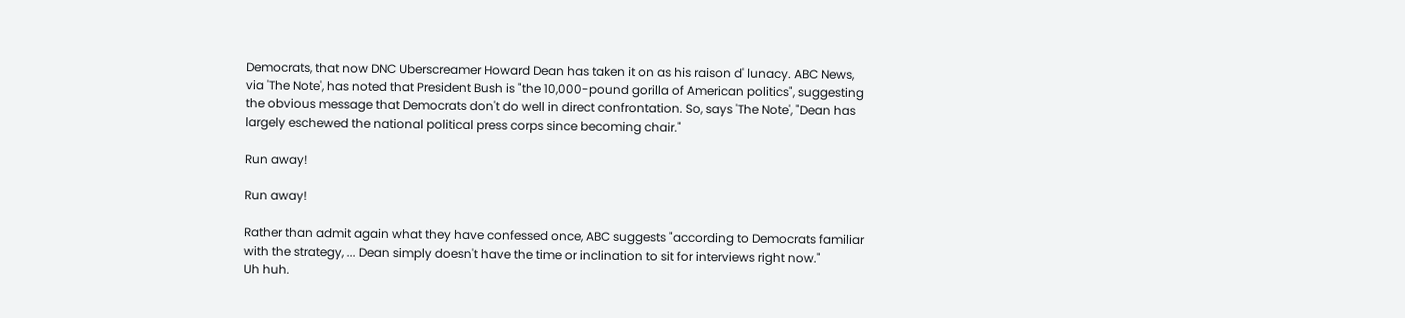Democrats, that now DNC Uberscreamer Howard Dean has taken it on as his raison d' lunacy. ABC News, via 'The Note', has noted that President Bush is "the 10,000-pound gorilla of American politics", suggesting the obvious message that Democrats don't do well in direct confrontation. So, says 'The Note', "Dean has largely eschewed the national political press corps since becoming chair."

Run away!

Run away!

Rather than admit again what they have confessed once, ABC suggests "according to Democrats familiar with the strategy, ... Dean simply doesn't have the time or inclination to sit for interviews right now."
Uh huh.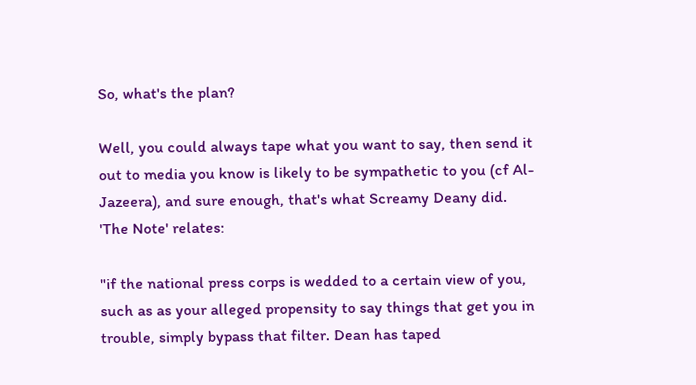So, what's the plan?

Well, you could always tape what you want to say, then send it out to media you know is likely to be sympathetic to you (cf Al-Jazeera), and sure enough, that's what Screamy Deany did. 'The Note' relates:

"if the national press corps is wedded to a certain view of you, such as as your alleged propensity to say things that get you in trouble, simply bypass that filter. Dean has taped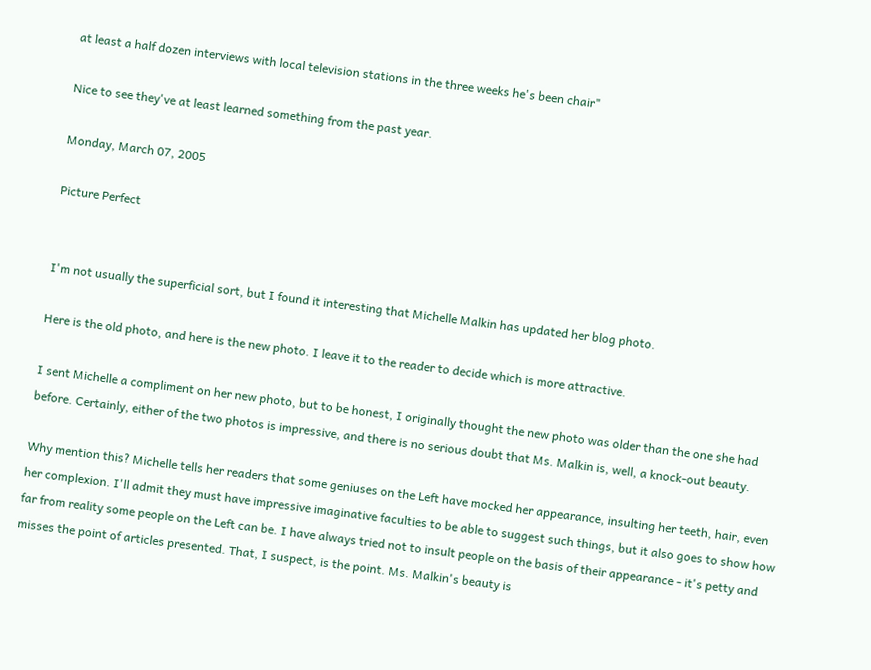at least a half dozen interviews with local television stations in the three weeks he's been chair"

Nice to see they've at least learned something from the past year.

Monday, March 07, 2005

Picture Perfect


I'm not usually the superficial sort, but I found it interesting that Michelle Malkin has updated her blog photo.

Here is the old photo, and here is the new photo. I leave it to the reader to decide which is more attractive.

I sent Michelle a compliment on her new photo, but to be honest, I originally thought the new photo was older than the one she had before. Certainly, either of the two photos is impressive, and there is no serious doubt that Ms. Malkin is, well, a knock-out beauty.

Why mention this? Michelle tells her readers that some geniuses on the Left have mocked her appearance, insulting her teeth, hair, even her complexion. I'll admit they must have impressive imaginative faculties to be able to suggest such things, but it also goes to show how far from reality some people on the Left can be. I have always tried not to insult people on the basis of their appearance - it's petty and misses the point of articles presented. That, I suspect, is the point. Ms. Malkin's beauty is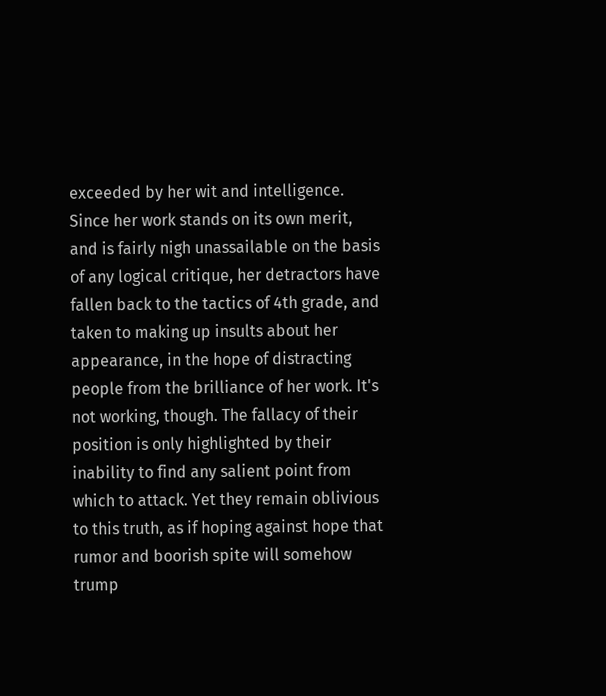exceeded by her wit and intelligence. Since her work stands on its own merit, and is fairly nigh unassailable on the basis of any logical critique, her detractors have fallen back to the tactics of 4th grade, and taken to making up insults about her appearance, in the hope of distracting people from the brilliance of her work. It's not working, though. The fallacy of their position is only highlighted by their inability to find any salient point from which to attack. Yet they remain oblivious to this truth, as if hoping against hope that rumor and boorish spite will somehow trump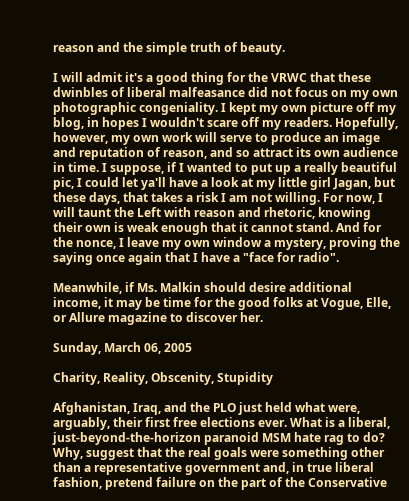reason and the simple truth of beauty.

I will admit it's a good thing for the VRWC that these dwinbles of liberal malfeasance did not focus on my own photographic congeniality. I kept my own picture off my blog, in hopes I wouldn't scare off my readers. Hopefully, however, my own work will serve to produce an image and reputation of reason, and so attract its own audience in time. I suppose, if I wanted to put up a really beautiful pic, I could let ya'll have a look at my little girl Jagan, but these days, that takes a risk I am not willing. For now, I will taunt the Left with reason and rhetoric, knowing their own is weak enough that it cannot stand. And for the nonce, I leave my own window a mystery, proving the saying once again that I have a "face for radio".

Meanwhile, if Ms. Malkin should desire additional income, it may be time for the good folks at Vogue, Elle, or Allure magazine to discover her.

Sunday, March 06, 2005

Charity, Reality, Obscenity, Stupidity

Afghanistan, Iraq, and the PLO just held what were, arguably, their first free elections ever. What is a liberal, just-beyond-the-horizon paranoid MSM hate rag to do? Why, suggest that the real goals were something other than a representative government and, in true liberal fashion, pretend failure on the part of the Conservative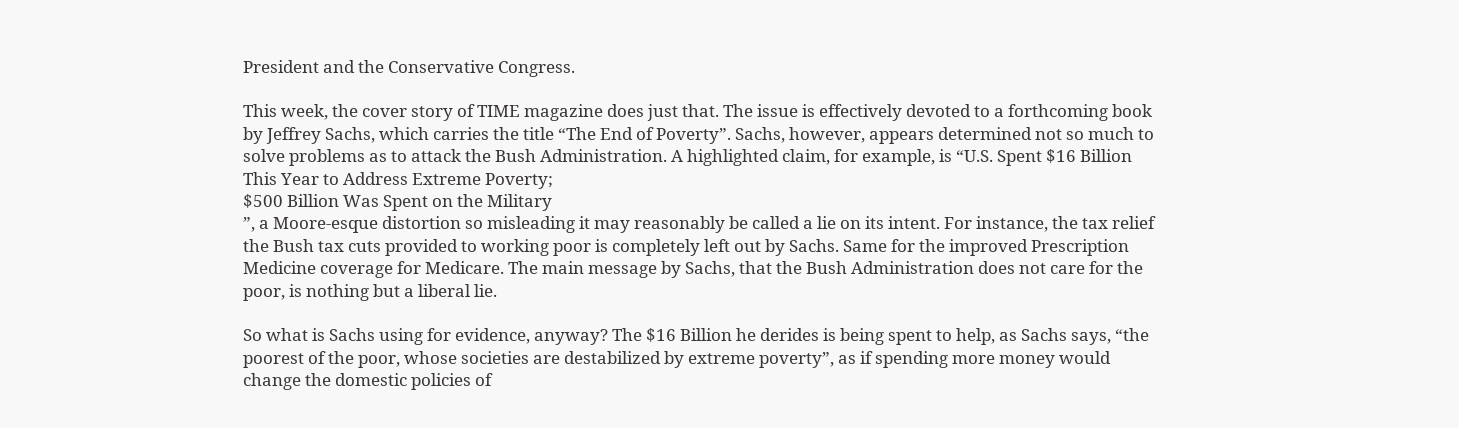President and the Conservative Congress.

This week, the cover story of TIME magazine does just that. The issue is effectively devoted to a forthcoming book by Jeffrey Sachs, which carries the title “The End of Poverty”. Sachs, however, appears determined not so much to solve problems as to attack the Bush Administration. A highlighted claim, for example, is “U.S. Spent $16 Billion This Year to Address Extreme Poverty;
$500 Billion Was Spent on the Military
”, a Moore-esque distortion so misleading it may reasonably be called a lie on its intent. For instance, the tax relief the Bush tax cuts provided to working poor is completely left out by Sachs. Same for the improved Prescription Medicine coverage for Medicare. The main message by Sachs, that the Bush Administration does not care for the poor, is nothing but a liberal lie.

So what is Sachs using for evidence, anyway? The $16 Billion he derides is being spent to help, as Sachs says, “the poorest of the poor, whose societies are destabilized by extreme poverty”, as if spending more money would change the domestic policies of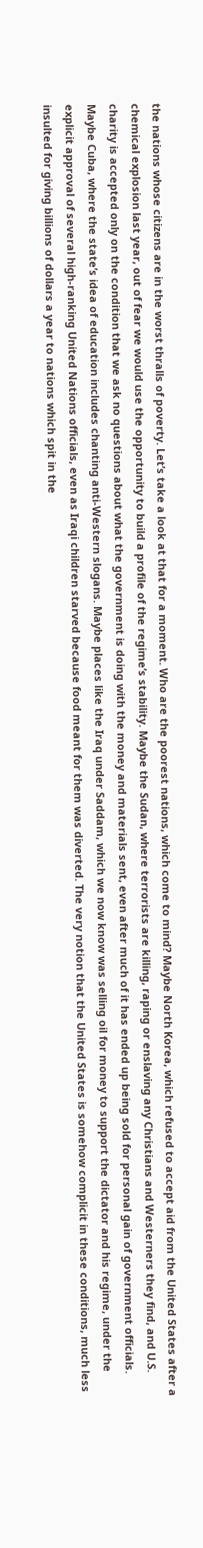the nations whose citizens are in the worst thralls of poverty. Let’s take a look at that for a moment. Who are the poorest nations, which come to mind? Maybe North Korea, which refused to accept aid from the United States after a chemical explosion last year, out of fear we would use the opportunity to build a profile of the regime’s stability. Maybe the Sudan, where terrorists are killing, raping or enslaving any Christians and Westerners they find, and U.S. charity is accepted only on the condition that we ask no questions about what the government is doing with the money and materials sent, even after much of it has ended up being sold for personal gain of government officials. Maybe Cuba, where the state’s idea of education includes chanting anti-Western slogans. Maybe places like the Iraq under Saddam, which we now know was selling oil for money to support the dictator and his regime, under the explicit approval of several high-ranking United Nations officials, even as Iraqi children starved because food meant for them was diverted. The very notion that the United States is somehow complicit in these conditions, much less insulted for giving billions of dollars a year to nations which spit in the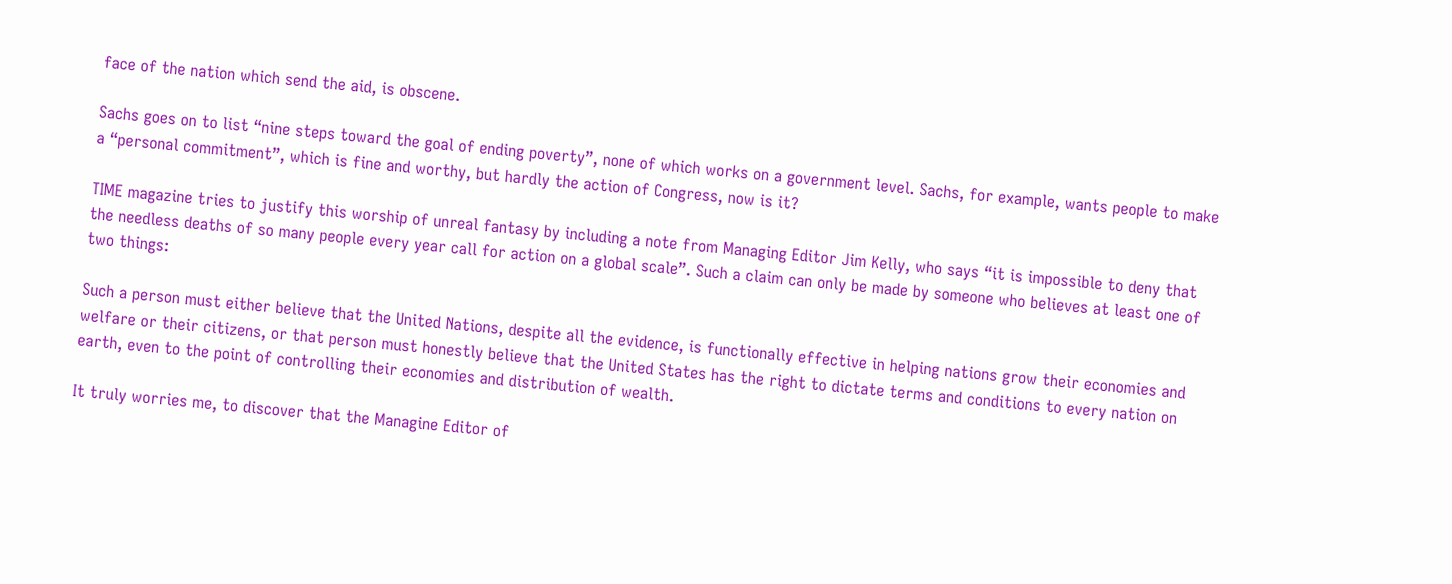face of the nation which send the aid, is obscene.

Sachs goes on to list “nine steps toward the goal of ending poverty”, none of which works on a government level. Sachs, for example, wants people to make a “personal commitment”, which is fine and worthy, but hardly the action of Congress, now is it?

TIME magazine tries to justify this worship of unreal fantasy by including a note from Managing Editor Jim Kelly, who says “it is impossible to deny that the needless deaths of so many people every year call for action on a global scale”. Such a claim can only be made by someone who believes at least one of two things:

Such a person must either believe that the United Nations, despite all the evidence, is functionally effective in helping nations grow their economies and welfare or their citizens, or that person must honestly believe that the United States has the right to dictate terms and conditions to every nation on earth, even to the point of controlling their economies and distribution of wealth.

It truly worries me, to discover that the Managine Editor of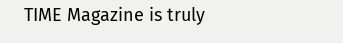TIME Magazine is truly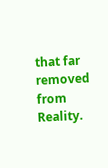that far removed from Reality.